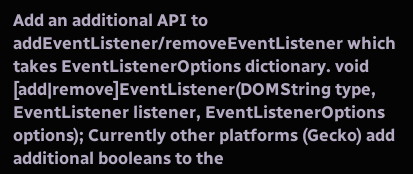Add an additional API to addEventListener/removeEventListener which takes EventListenerOptions dictionary. void [add|remove]EventListener(DOMString type, EventListener listener, EventListenerOptions options); Currently other platforms (Gecko) add additional booleans to the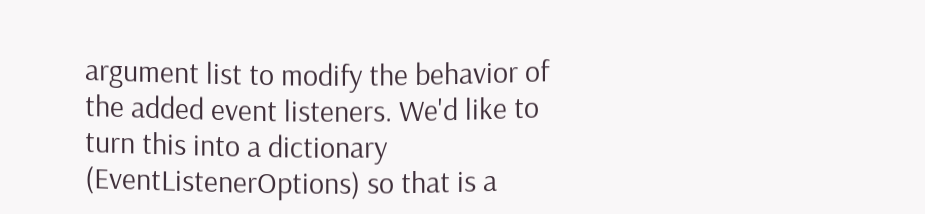argument list to modify the behavior of the added event listeners. We'd like to turn this into a dictionary (EventListenerOptions) so that is a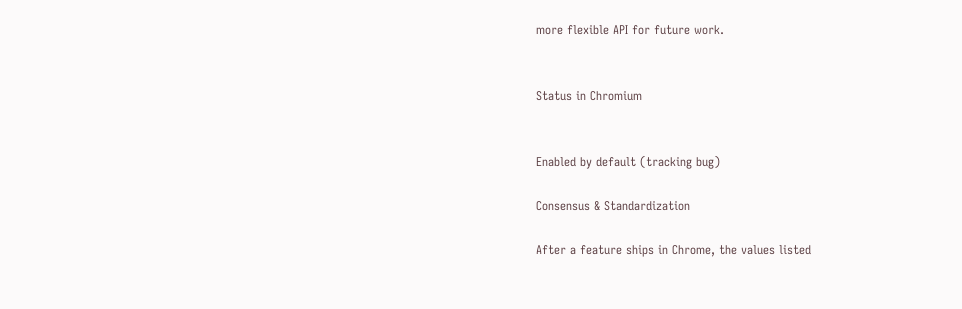more flexible API for future work.


Status in Chromium


Enabled by default (tracking bug)

Consensus & Standardization

After a feature ships in Chrome, the values listed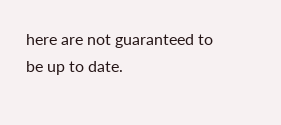here are not guaranteed to be up to date.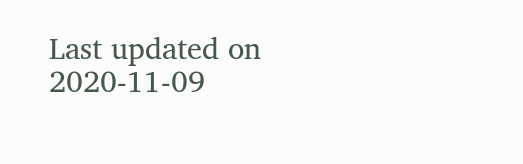Last updated on 2020-11-09